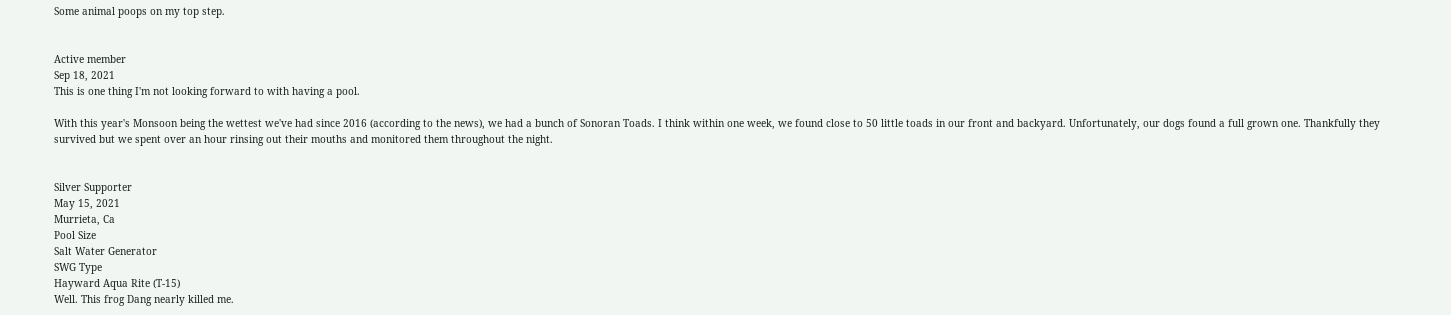Some animal poops on my top step.


Active member
Sep 18, 2021
This is one thing I'm not looking forward to with having a pool.

With this year's Monsoon being the wettest we've had since 2016 (according to the news), we had a bunch of Sonoran Toads. I think within one week, we found close to 50 little toads in our front and backyard. Unfortunately, our dogs found a full grown one. Thankfully they survived but we spent over an hour rinsing out their mouths and monitored them throughout the night.


Silver Supporter
May 15, 2021
Murrieta, Ca
Pool Size
Salt Water Generator
SWG Type
Hayward Aqua Rite (T-15)
Well. This frog Dang nearly killed me.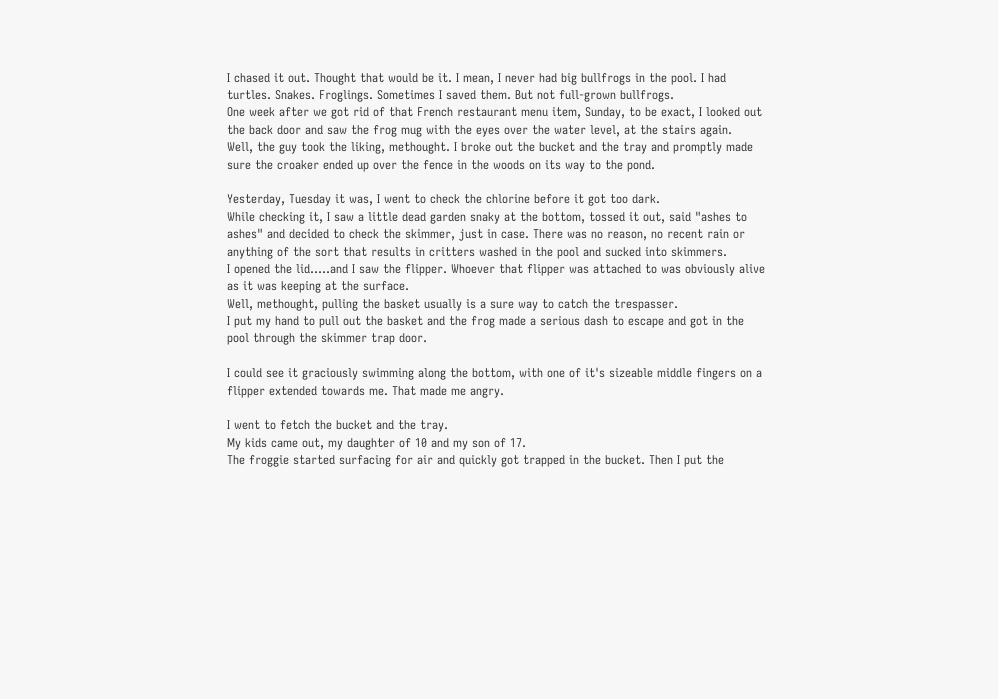I chased it out. Thought that would be it. I mean, I never had big bullfrogs in the pool. I had turtles. Snakes. Froglings. Sometimes I saved them. But not full-grown bullfrogs.
One week after we got rid of that French restaurant menu item, Sunday, to be exact, I looked out the back door and saw the frog mug with the eyes over the water level, at the stairs again.
Well, the guy took the liking, methought. I broke out the bucket and the tray and promptly made sure the croaker ended up over the fence in the woods on its way to the pond.

Yesterday, Tuesday it was, I went to check the chlorine before it got too dark.
While checking it, I saw a little dead garden snaky at the bottom, tossed it out, said "ashes to ashes" and decided to check the skimmer, just in case. There was no reason, no recent rain or anything of the sort that results in critters washed in the pool and sucked into skimmers.
I opened the lid.....and I saw the flipper. Whoever that flipper was attached to was obviously alive as it was keeping at the surface.
Well, methought, pulling the basket usually is a sure way to catch the trespasser.
I put my hand to pull out the basket and the frog made a serious dash to escape and got in the pool through the skimmer trap door.

I could see it graciously swimming along the bottom, with one of it's sizeable middle fingers on a flipper extended towards me. That made me angry.

I went to fetch the bucket and the tray.
My kids came out, my daughter of 10 and my son of 17.
The froggie started surfacing for air and quickly got trapped in the bucket. Then I put the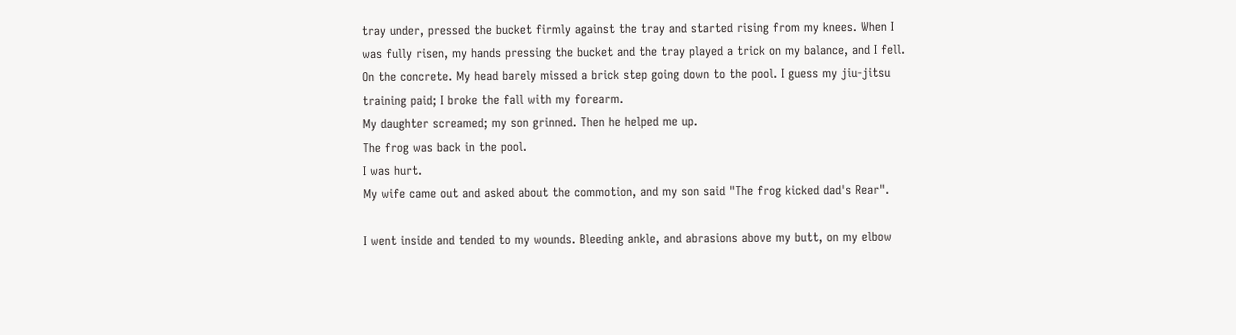tray under, pressed the bucket firmly against the tray and started rising from my knees. When I was fully risen, my hands pressing the bucket and the tray played a trick on my balance, and I fell. On the concrete. My head barely missed a brick step going down to the pool. I guess my jiu-jitsu training paid; I broke the fall with my forearm.
My daughter screamed; my son grinned. Then he helped me up.
The frog was back in the pool.
I was hurt.
My wife came out and asked about the commotion, and my son said "The frog kicked dad's Rear".

I went inside and tended to my wounds. Bleeding ankle, and abrasions above my butt, on my elbow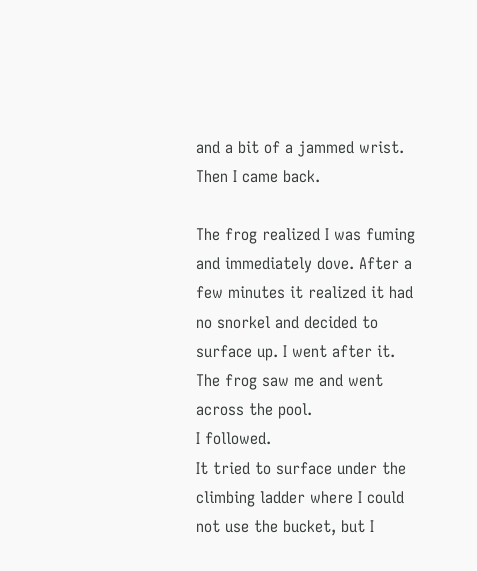and a bit of a jammed wrist.
Then I came back.

The frog realized I was fuming and immediately dove. After a few minutes it realized it had no snorkel and decided to surface up. I went after it. The frog saw me and went across the pool.
I followed.
It tried to surface under the climbing ladder where I could not use the bucket, but I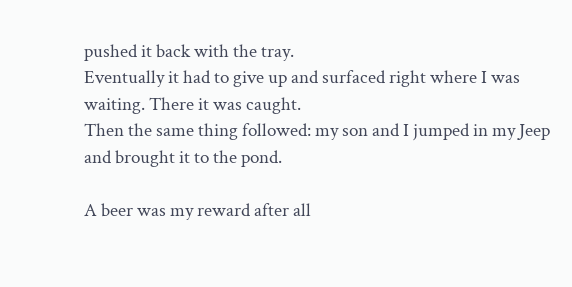pushed it back with the tray.
Eventually it had to give up and surfaced right where I was waiting. There it was caught.
Then the same thing followed: my son and I jumped in my Jeep and brought it to the pond.

A beer was my reward after all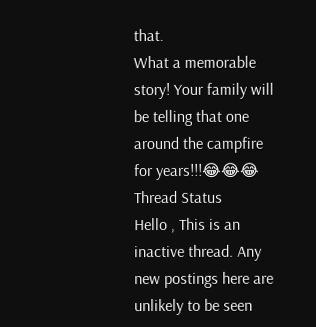that.
What a memorable story! Your family will be telling that one around the campfire for years!!!😂😂😂
Thread Status
Hello , This is an inactive thread. Any new postings here are unlikely to be seen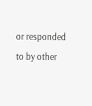or responded to by other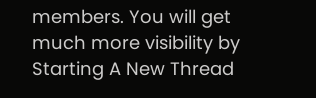members. You will get much more visibility by Starting A New Thread